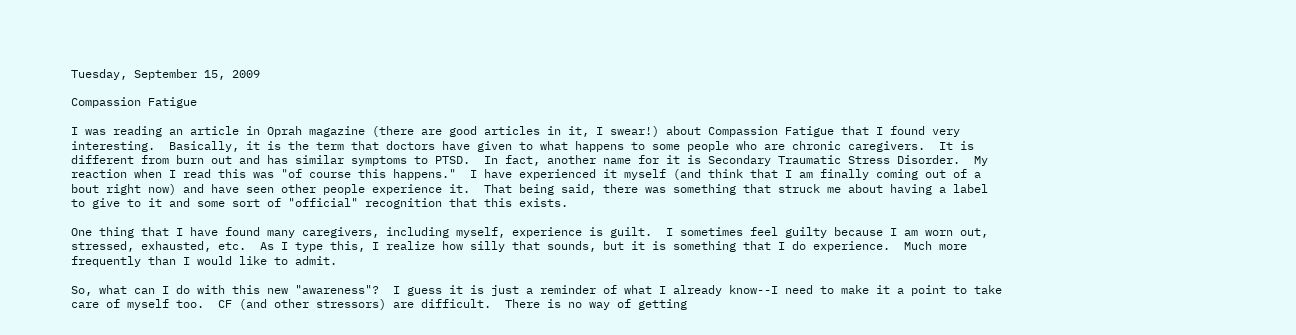Tuesday, September 15, 2009

Compassion Fatigue

I was reading an article in Oprah magazine (there are good articles in it, I swear!) about Compassion Fatigue that I found very interesting.  Basically, it is the term that doctors have given to what happens to some people who are chronic caregivers.  It is different from burn out and has similar symptoms to PTSD.  In fact, another name for it is Secondary Traumatic Stress Disorder.  My reaction when I read this was "of course this happens."  I have experienced it myself (and think that I am finally coming out of a bout right now) and have seen other people experience it.  That being said, there was something that struck me about having a label to give to it and some sort of "official" recognition that this exists.

One thing that I have found many caregivers, including myself, experience is guilt.  I sometimes feel guilty because I am worn out, stressed, exhausted, etc.  As I type this, I realize how silly that sounds, but it is something that I do experience.  Much more frequently than I would like to admit.

So, what can I do with this new "awareness"?  I guess it is just a reminder of what I already know--I need to make it a point to take care of myself too.  CF (and other stressors) are difficult.  There is no way of getting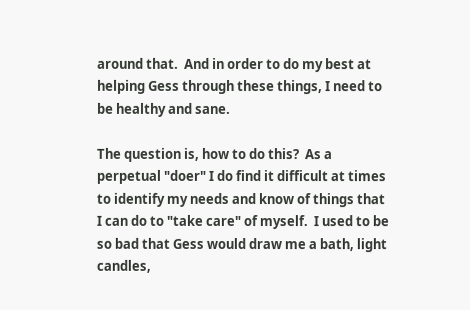around that.  And in order to do my best at helping Gess through these things, I need to be healthy and sane.

The question is, how to do this?  As a perpetual "doer" I do find it difficult at times to identify my needs and know of things that I can do to "take care" of myself.  I used to be so bad that Gess would draw me a bath, light candles,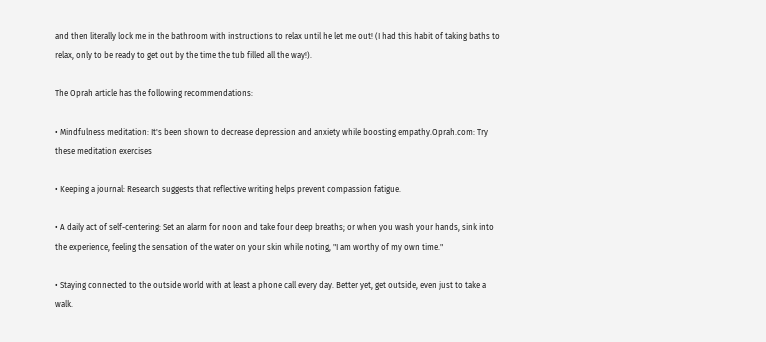and then literally lock me in the bathroom with instructions to relax until he let me out! (I had this habit of taking baths to relax, only to be ready to get out by the time the tub filled all the way!).

The Oprah article has the following recommendations:

• Mindfulness meditation: It's been shown to decrease depression and anxiety while boosting empathy.Oprah.com: Try these meditation exercises

• Keeping a journal: Research suggests that reflective writing helps prevent compassion fatigue.

• A daily act of self-centering: Set an alarm for noon and take four deep breaths; or when you wash your hands, sink into the experience, feeling the sensation of the water on your skin while noting, "I am worthy of my own time."

• Staying connected to the outside world with at least a phone call every day. Better yet, get outside, even just to take a walk.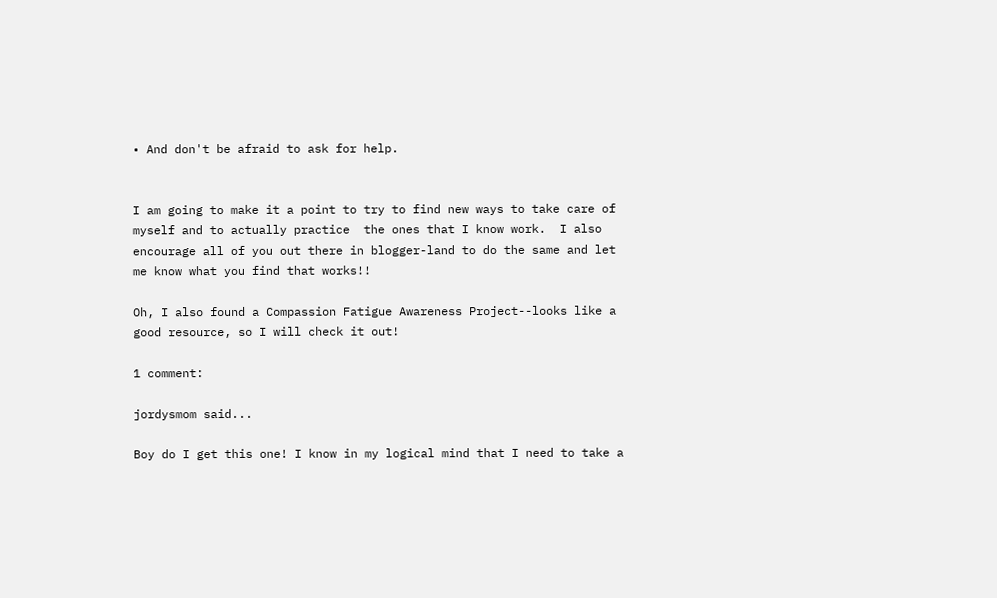• And don't be afraid to ask for help.


I am going to make it a point to try to find new ways to take care of myself and to actually practice  the ones that I know work.  I also encourage all of you out there in blogger-land to do the same and let me know what you find that works!!

Oh, I also found a Compassion Fatigue Awareness Project--looks like a good resource, so I will check it out!

1 comment:

jordysmom said...

Boy do I get this one! I know in my logical mind that I need to take a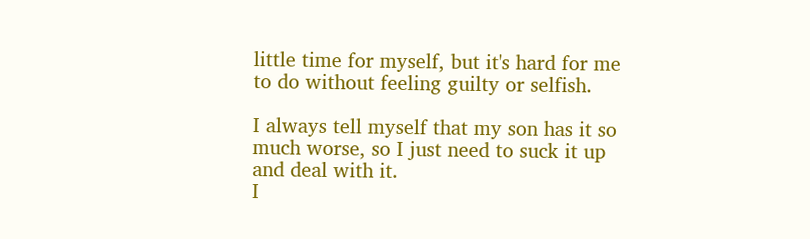little time for myself, but it's hard for me to do without feeling guilty or selfish.

I always tell myself that my son has it so much worse, so I just need to suck it up and deal with it.
I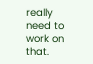really need to work on that.